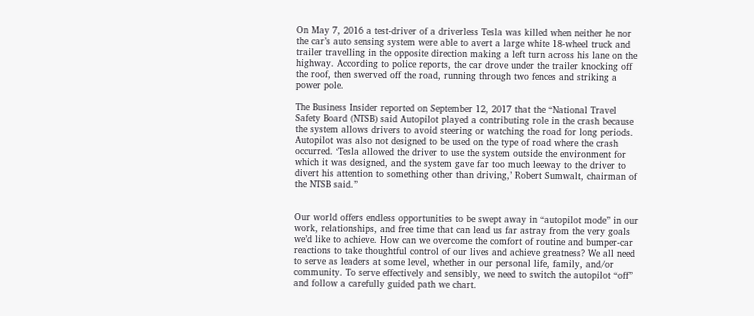On May 7, 2016 a test-driver of a driverless Tesla was killed when neither he nor the car’s auto sensing system were able to avert a large white 18-wheel truck and trailer travelling in the opposite direction making a left turn across his lane on the highway. According to police reports, the car drove under the trailer knocking off the roof, then swerved off the road, running through two fences and striking a power pole.

The Business Insider reported on September 12, 2017 that the “National Travel Safety Board (NTSB) said Autopilot played a contributing role in the crash because the system allows drivers to avoid steering or watching the road for long periods. Autopilot was also not designed to be used on the type of road where the crash occurred. ‘Tesla allowed the driver to use the system outside the environment for which it was designed, and the system gave far too much leeway to the driver to divert his attention to something other than driving,’ Robert Sumwalt, chairman of the NTSB said.”


Our world offers endless opportunities to be swept away in “autopilot mode” in our work, relationships, and free time that can lead us far astray from the very goals we’d like to achieve. How can we overcome the comfort of routine and bumper-car reactions to take thoughtful control of our lives and achieve greatness? We all need to serve as leaders at some level, whether in our personal life, family, and/or community. To serve effectively and sensibly, we need to switch the autopilot “off” and follow a carefully guided path we chart.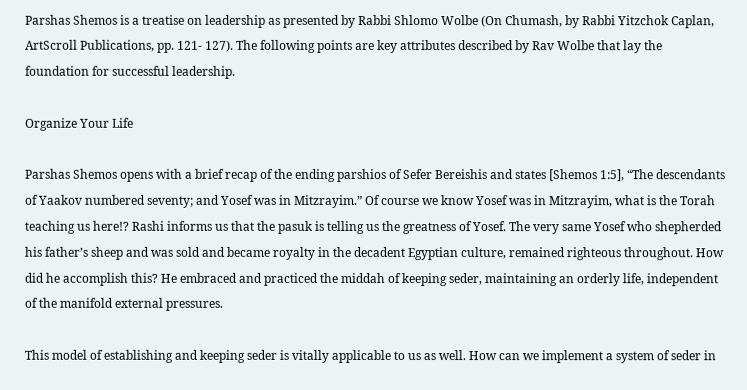Parshas Shemos is a treatise on leadership as presented by Rabbi Shlomo Wolbe (On Chumash, by Rabbi Yitzchok Caplan, ArtScroll Publications, pp. 121- 127). The following points are key attributes described by Rav Wolbe that lay the foundation for successful leadership.

Organize Your Life

Parshas Shemos opens with a brief recap of the ending parshios of Sefer Bereishis and states [Shemos 1:5], “The descendants of Yaakov numbered seventy; and Yosef was in Mitzrayim.” Of course we know Yosef was in Mitzrayim, what is the Torah teaching us here!? Rashi informs us that the pasuk is telling us the greatness of Yosef. The very same Yosef who shepherded his father’s sheep and was sold and became royalty in the decadent Egyptian culture, remained righteous throughout. How did he accomplish this? He embraced and practiced the middah of keeping seder, maintaining an orderly life, independent of the manifold external pressures.

This model of establishing and keeping seder is vitally applicable to us as well. How can we implement a system of seder in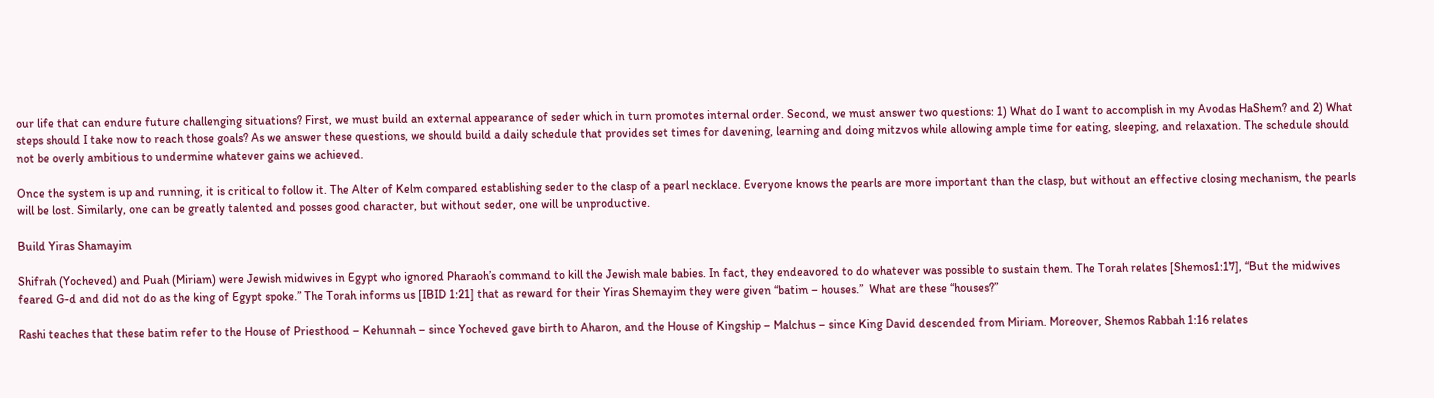our life that can endure future challenging situations? First, we must build an external appearance of seder which in turn promotes internal order. Second, we must answer two questions: 1) What do I want to accomplish in my Avodas HaShem? and 2) What steps should I take now to reach those goals? As we answer these questions, we should build a daily schedule that provides set times for davening, learning and doing mitzvos while allowing ample time for eating, sleeping, and relaxation. The schedule should not be overly ambitious to undermine whatever gains we achieved.

Once the system is up and running, it is critical to follow it. The Alter of Kelm compared establishing seder to the clasp of a pearl necklace. Everyone knows the pearls are more important than the clasp, but without an effective closing mechanism, the pearls will be lost. Similarly, one can be greatly talented and posses good character, but without seder, one will be unproductive.

Build Yiras Shamayim

Shifrah (Yocheved) and Puah (Miriam) were Jewish midwives in Egypt who ignored Pharaoh’s command to kill the Jewish male babies. In fact, they endeavored to do whatever was possible to sustain them. The Torah relates [Shemos1:17], “But the midwives feared G-d and did not do as the king of Egypt spoke.” The Torah informs us [IBID 1:21] that as reward for their Yiras Shemayim they were given “batim – houses.”  What are these “houses?”

Rashi teaches that these batim refer to the House of Priesthood – Kehunnah – since Yocheved gave birth to Aharon, and the House of Kingship – Malchus – since King David descended from Miriam. Moreover, Shemos Rabbah 1:16 relates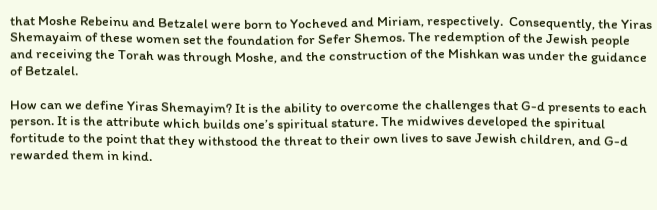that Moshe Rebeinu and Betzalel were born to Yocheved and Miriam, respectively.  Consequently, the Yiras Shemayaim of these women set the foundation for Sefer Shemos. The redemption of the Jewish people and receiving the Torah was through Moshe, and the construction of the Mishkan was under the guidance of Betzalel.

How can we define Yiras Shemayim? It is the ability to overcome the challenges that G-d presents to each person. It is the attribute which builds one’s spiritual stature. The midwives developed the spiritual fortitude to the point that they withstood the threat to their own lives to save Jewish children, and G-d rewarded them in kind.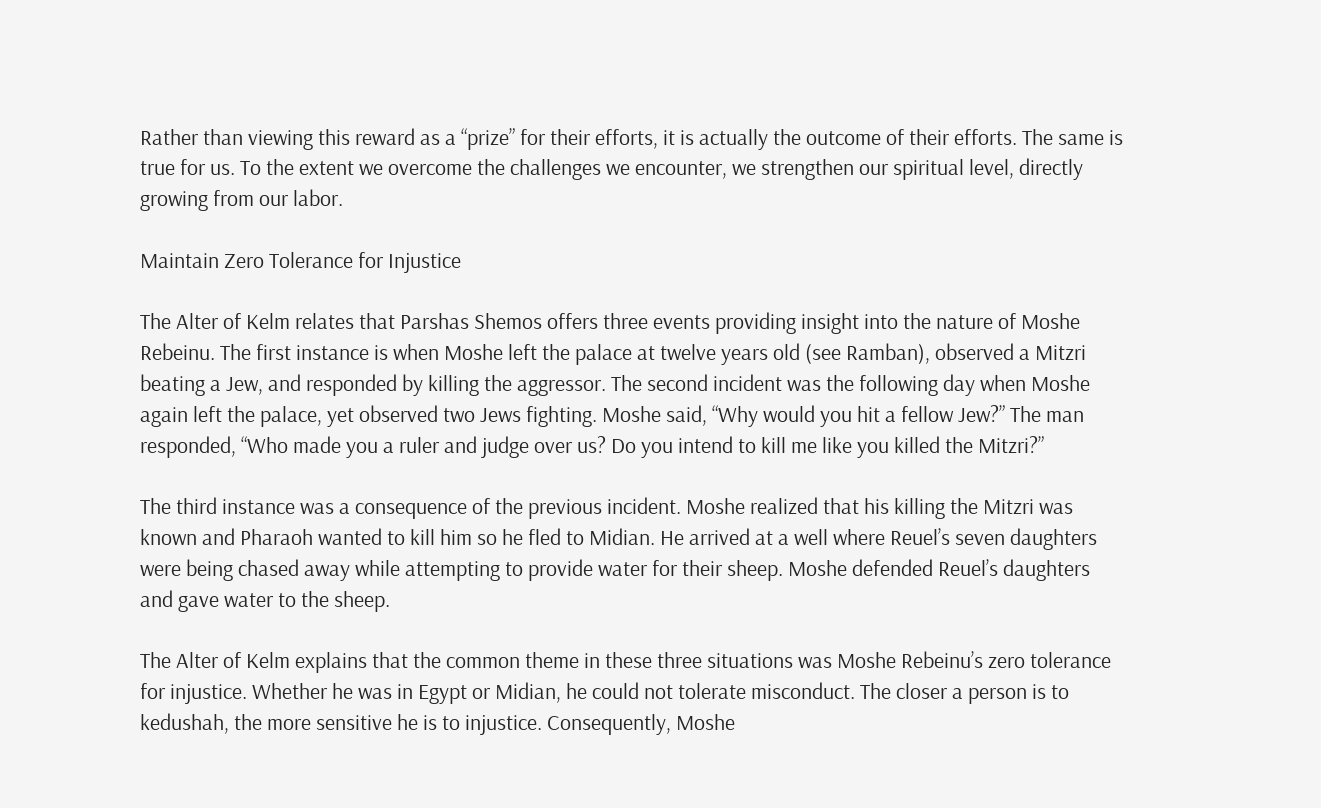Rather than viewing this reward as a “prize” for their efforts, it is actually the outcome of their efforts. The same is true for us. To the extent we overcome the challenges we encounter, we strengthen our spiritual level, directly growing from our labor.

Maintain Zero Tolerance for Injustice

The Alter of Kelm relates that Parshas Shemos offers three events providing insight into the nature of Moshe Rebeinu. The first instance is when Moshe left the palace at twelve years old (see Ramban), observed a Mitzri beating a Jew, and responded by killing the aggressor. The second incident was the following day when Moshe again left the palace, yet observed two Jews fighting. Moshe said, “Why would you hit a fellow Jew?” The man responded, “Who made you a ruler and judge over us? Do you intend to kill me like you killed the Mitzri?”

The third instance was a consequence of the previous incident. Moshe realized that his killing the Mitzri was known and Pharaoh wanted to kill him so he fled to Midian. He arrived at a well where Reuel’s seven daughters were being chased away while attempting to provide water for their sheep. Moshe defended Reuel’s daughters and gave water to the sheep.

The Alter of Kelm explains that the common theme in these three situations was Moshe Rebeinu’s zero tolerance for injustice. Whether he was in Egypt or Midian, he could not tolerate misconduct. The closer a person is to kedushah, the more sensitive he is to injustice. Consequently, Moshe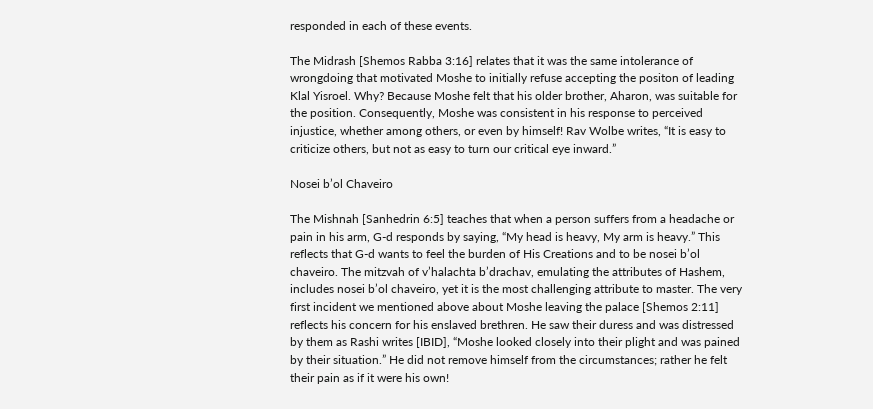responded in each of these events.

The Midrash [Shemos Rabba 3:16] relates that it was the same intolerance of wrongdoing that motivated Moshe to initially refuse accepting the positon of leading Klal Yisroel. Why? Because Moshe felt that his older brother, Aharon, was suitable for the position. Consequently, Moshe was consistent in his response to perceived injustice, whether among others, or even by himself! Rav Wolbe writes, “It is easy to criticize others, but not as easy to turn our critical eye inward.”

Nosei b’ol Chaveiro

The Mishnah [Sanhedrin 6:5] teaches that when a person suffers from a headache or pain in his arm, G-d responds by saying, “My head is heavy, My arm is heavy.” This reflects that G-d wants to feel the burden of His Creations and to be nosei b’ol chaveiro. The mitzvah of v’halachta b’drachav, emulating the attributes of Hashem, includes nosei b’ol chaveiro, yet it is the most challenging attribute to master. The very first incident we mentioned above about Moshe leaving the palace [Shemos 2:11] reflects his concern for his enslaved brethren. He saw their duress and was distressed by them as Rashi writes [IBID], “Moshe looked closely into their plight and was pained by their situation.” He did not remove himself from the circumstances; rather he felt their pain as if it were his own!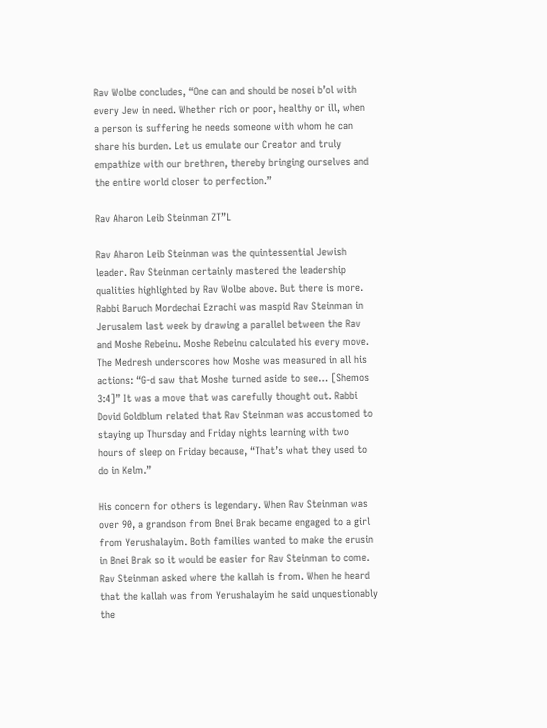Rav Wolbe concludes, “One can and should be nosei b’ol with every Jew in need. Whether rich or poor, healthy or ill, when a person is suffering he needs someone with whom he can share his burden. Let us emulate our Creator and truly empathize with our brethren, thereby bringing ourselves and the entire world closer to perfection.”

Rav Aharon Leib Steinman ZT”L

Rav Aharon Leib Steinman was the quintessential Jewish leader. Rav Steinman certainly mastered the leadership qualities highlighted by Rav Wolbe above. But there is more. Rabbi Baruch Mordechai Ezrachi was maspid Rav Steinman in Jerusalem last week by drawing a parallel between the Rav and Moshe Rebeinu. Moshe Rebeinu calculated his every move. The Medresh underscores how Moshe was measured in all his actions: “G-d saw that Moshe turned aside to see… [Shemos 3:4]” It was a move that was carefully thought out. Rabbi Dovid Goldblum related that Rav Steinman was accustomed to staying up Thursday and Friday nights learning with two hours of sleep on Friday because, “That’s what they used to do in Kelm.”

His concern for others is legendary. When Rav Steinman was over 90, a grandson from Bnei Brak became engaged to a girl from Yerushalayim. Both families wanted to make the erusin in Bnei Brak so it would be easier for Rav Steinman to come. Rav Steinman asked where the kallah is from. When he heard that the kallah was from Yerushalayim he said unquestionably the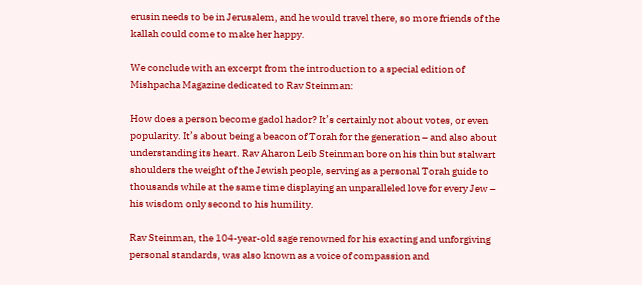erusin needs to be in Jerusalem, and he would travel there, so more friends of the kallah could come to make her happy.

We conclude with an excerpt from the introduction to a special edition of Mishpacha Magazine dedicated to Rav Steinman:

How does a person become gadol hador? It’s certainly not about votes, or even popularity. It’s about being a beacon of Torah for the generation – and also about understanding its heart. Rav Aharon Leib Steinman bore on his thin but stalwart shoulders the weight of the Jewish people, serving as a personal Torah guide to thousands while at the same time displaying an unparalleled love for every Jew – his wisdom only second to his humility.

Rav Steinman, the 104-year-old sage renowned for his exacting and unforgiving personal standards, was also known as a voice of compassion and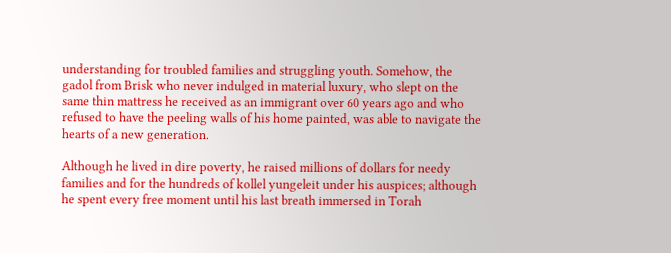understanding for troubled families and struggling youth. Somehow, the gadol from Brisk who never indulged in material luxury, who slept on the same thin mattress he received as an immigrant over 60 years ago and who refused to have the peeling walls of his home painted, was able to navigate the hearts of a new generation.

Although he lived in dire poverty, he raised millions of dollars for needy families and for the hundreds of kollel yungeleit under his auspices; although he spent every free moment until his last breath immersed in Torah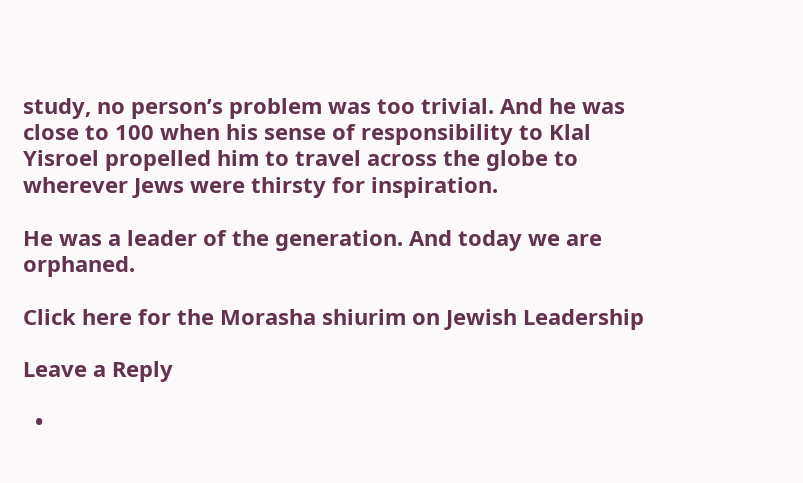study, no person’s problem was too trivial. And he was close to 100 when his sense of responsibility to Klal Yisroel propelled him to travel across the globe to wherever Jews were thirsty for inspiration.

He was a leader of the generation. And today we are orphaned.

Click here for the Morasha shiurim on Jewish Leadership

Leave a Reply

  •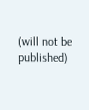(will not be published)